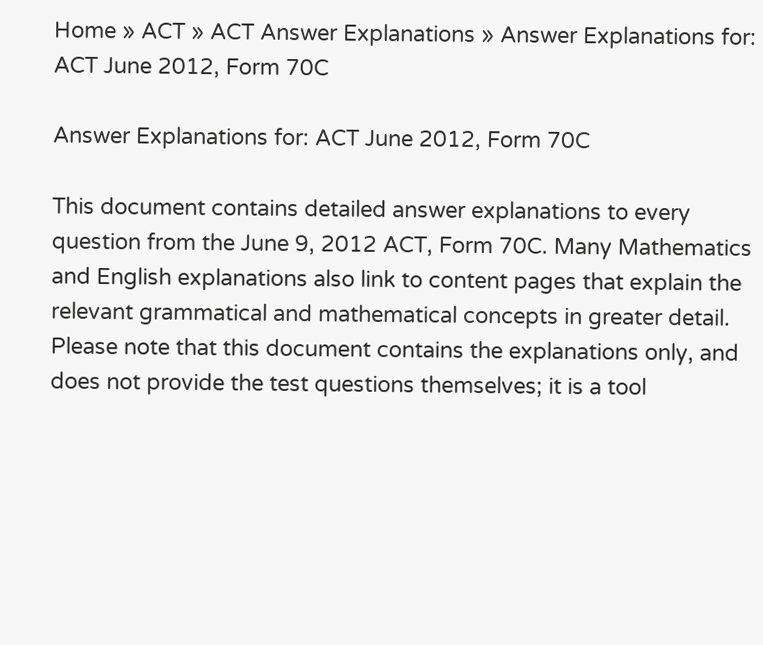Home » ACT » ACT Answer Explanations » Answer Explanations for: ACT June 2012, Form 70C

Answer Explanations for: ACT June 2012, Form 70C

This document contains detailed answer explanations to every question from the June 9, 2012 ACT, Form 70C. Many Mathematics and English explanations also link to content pages that explain the relevant grammatical and mathematical concepts in greater detail. Please note that this document contains the explanations only, and does not provide the test questions themselves; it is a tool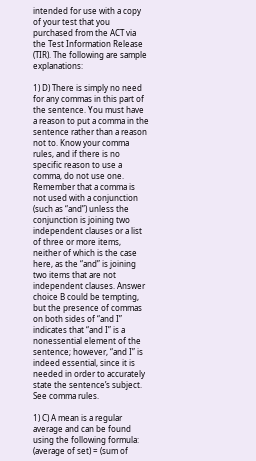intended for use with a copy of your test that you purchased from the ACT via the Test Information Release (TIR). The following are sample explanations:

1) D) There is simply no need for any commas in this part of the sentence. You must have a reason to put a comma in the sentence rather than a reason not to. Know your comma rules, and if there is no specific reason to use a comma, do not use one. Remember that a comma is not used with a conjunction (such as “and”) unless the conjunction is joining two independent clauses or a list of three or more items, neither of which is the case here, as the “and” is joining two items that are not independent clauses. Answer choice B could be tempting, but the presence of commas on both sides of “and I” indicates that “and I” is a nonessential element of the sentence; however, “and I” is indeed essential, since it is needed in order to accurately state the sentence’s subject. See comma rules.

1) C) A mean is a regular average and can be found using the following formula: (average of set) = (sum of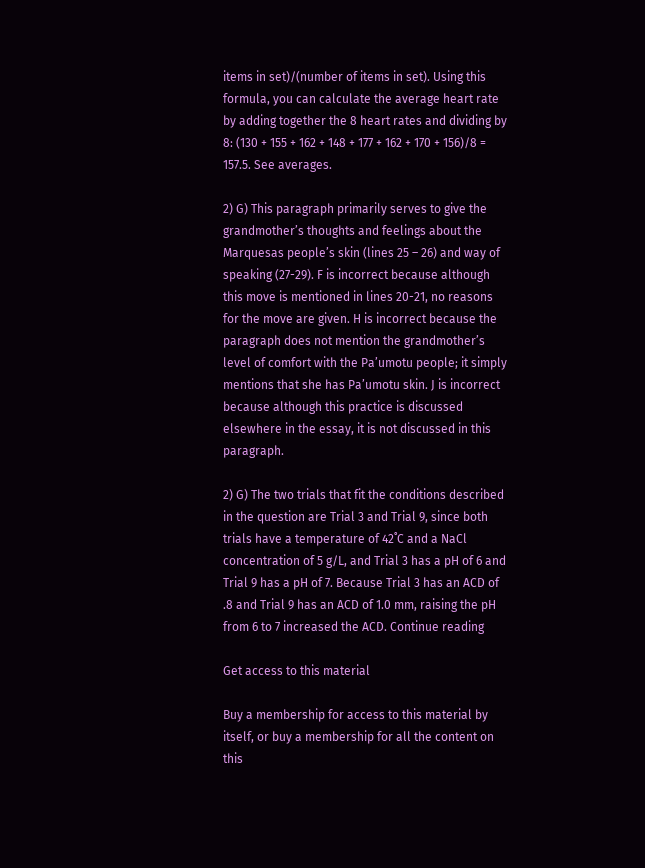items in set)/(number of items in set). Using this formula, you can calculate the average heart rate by adding together the 8 heart rates and dividing by 8: (130 + 155 + 162 + 148 + 177 + 162 + 170 + 156)/8 = 157.5. See averages.

2) G) This paragraph primarily serves to give the grandmother’s thoughts and feelings about the Marquesas people’s skin (lines 25 – 26) and way of speaking (27-29). F is incorrect because although this move is mentioned in lines 20-21, no reasons for the move are given. H is incorrect because the paragraph does not mention the grandmother’s level of comfort with the Pa’umotu people; it simply mentions that she has Pa’umotu skin. J is incorrect because although this practice is discussed elsewhere in the essay, it is not discussed in this paragraph.

2) G) The two trials that fit the conditions described in the question are Trial 3 and Trial 9, since both trials have a temperature of 42˚C and a NaCl concentration of 5 g/L, and Trial 3 has a pH of 6 and Trial 9 has a pH of 7. Because Trial 3 has an ACD of .8 and Trial 9 has an ACD of 1.0 mm, raising the pH from 6 to 7 increased the ACD. Continue reading

Get access to this material

Buy a membership for access to this material by itself, or buy a membership for all the content on this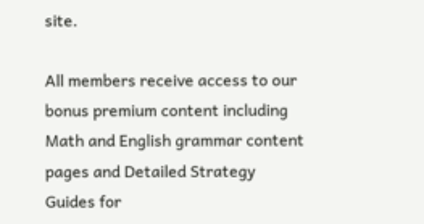site.

All members receive access to our bonus premium content including Math and English grammar content pages and Detailed Strategy Guides for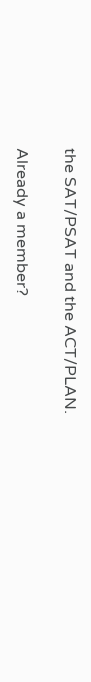the SAT/PSAT and the ACT/PLAN.

Already a member?